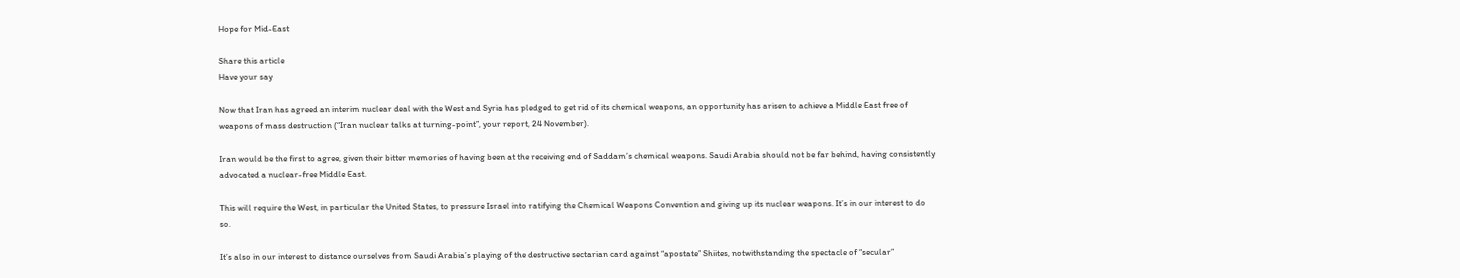Hope for Mid-East

Share this article
Have your say

Now that Iran has agreed an interim nuclear deal with the West and Syria has pledged to get rid of its chemical weapons, an opportunity has arisen to achieve a Middle East free of weapons of mass destruction (“Iran nuclear talks at turning-point”, your report, 24 November).

Iran would be the first to agree, given their bitter memories of having been at the receiving end of Saddam’s chemical weapons. Saudi Arabia should not be far behind, having consistently advocated a nuclear-free Middle East.

This will require the West, in particular the United States, to pressure Israel into ratifying the Chemical Weapons Convention and giving up its nuclear weapons. It’s in our interest to do so.

It’s also in our interest to distance ourselves from Saudi Arabia’s playing of the destructive sectarian card against “apostate” Shiites, notwithstanding the spectacle of “secular”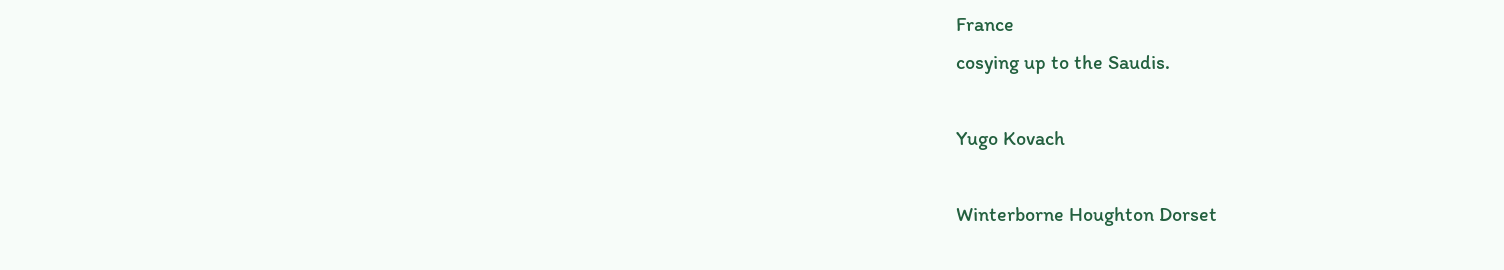France
cosying up to the Saudis.

Yugo Kovach

Winterborne Houghton Dorset